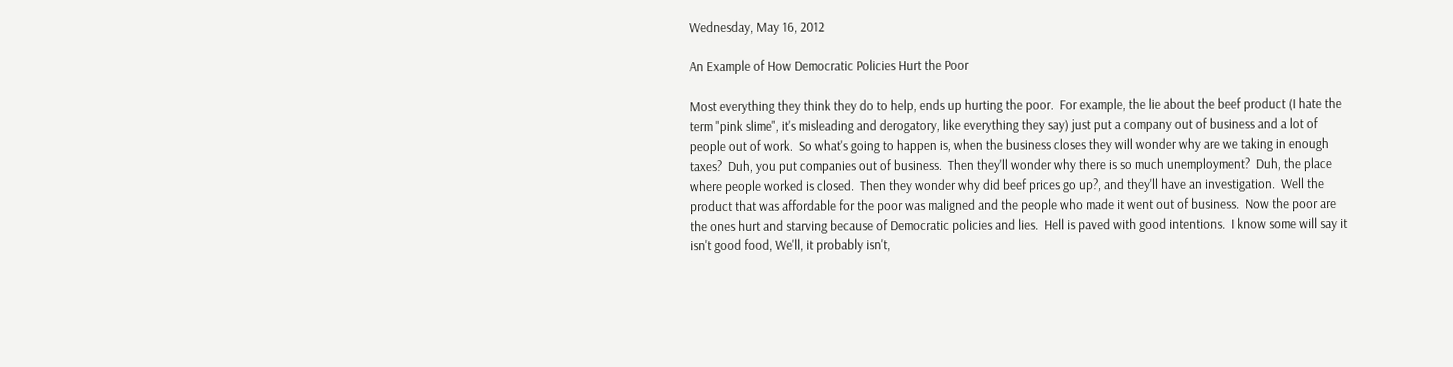Wednesday, May 16, 2012

An Example of How Democratic Policies Hurt the Poor

Most everything they think they do to help, ends up hurting the poor.  For example, the lie about the beef product (I hate the term "pink slime", it's misleading and derogatory, like everything they say) just put a company out of business and a lot of people out of work.  So what's going to happen is, when the business closes they will wonder why are we taking in enough taxes?  Duh, you put companies out of business.  Then they'll wonder why there is so much unemployment?  Duh, the place where people worked is closed.  Then they wonder why did beef prices go up?, and they'll have an investigation.  Well the product that was affordable for the poor was maligned and the people who made it went out of business.  Now the poor are the ones hurt and starving because of Democratic policies and lies.  Hell is paved with good intentions.  I know some will say it isn't good food, We'll, it probably isn't,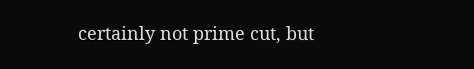certainly not prime cut, but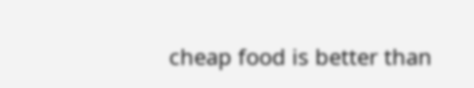cheap food is better than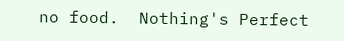no food.  Nothing's Perfect